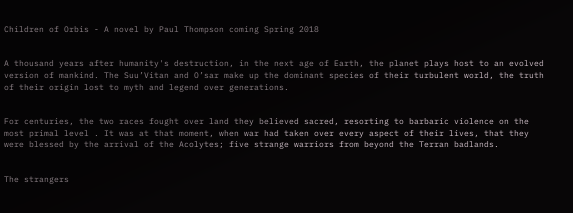Children of Orbis - A novel by Paul Thompson coming Spring 2018


A thousand years after humanity's destruction, in the next age of Earth, the planet plays host to an evolved version of mankind. The Suu’Vitan and O’sar make up the dominant species of their turbulent world, the truth of their origin lost to myth and legend over generations.


For centuries, the two races fought over land they believed sacred, resorting to barbaric violence on the most primal level . It was at that moment, when war had taken over every aspect of their lives, that they were blessed by the arrival of the Acolytes; five strange warriors from beyond the Terran badlands.


The strangers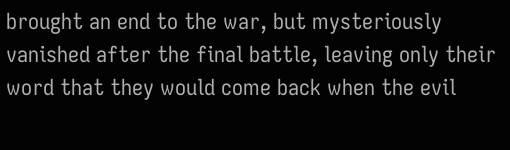brought an end to the war, but mysteriously vanished after the final battle, leaving only their word that they would come back when the evil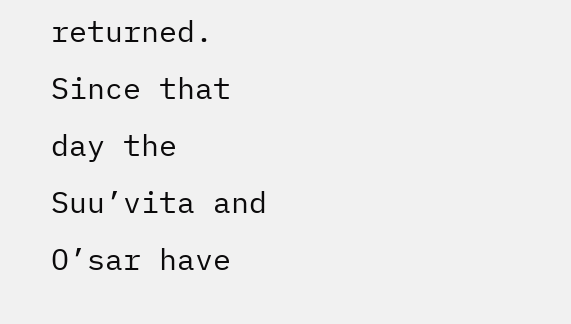returned. Since that day the Suu’vita and O’sar have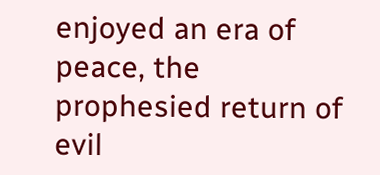enjoyed an era of peace, the prophesied return of evil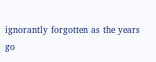ignorantly forgotten as the years go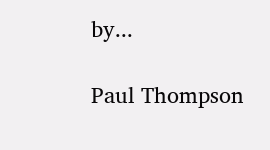by...

Paul Thompson